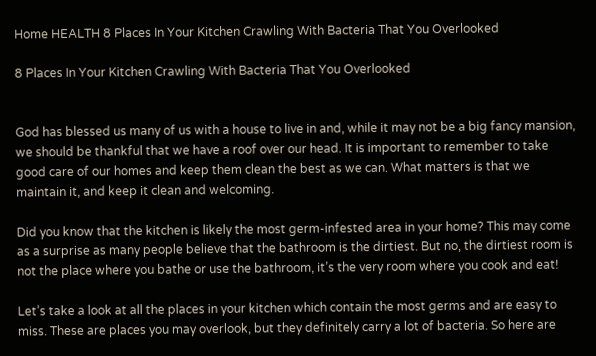Home HEALTH 8 Places In Your Kitchen Crawling With Bacteria That You Overlooked

8 Places In Your Kitchen Crawling With Bacteria That You Overlooked


God has blessed us many of us with a house to live in and, while it may not be a big fancy mansion, we should be thankful that we have a roof over our head. It is important to remember to take good care of our homes and keep them clean the best as we can. What matters is that we maintain it, and keep it clean and welcoming.

Did you know that the kitchen is likely the most germ-infested area in your home? This may come as a surprise as many people believe that the bathroom is the dirtiest. But no, the dirtiest room is not the place where you bathe or use the bathroom, it’s the very room where you cook and eat!

Let’s take a look at all the places in your kitchen which contain the most germs and are easy to miss. These are places you may overlook, but they definitely carry a lot of bacteria. So here are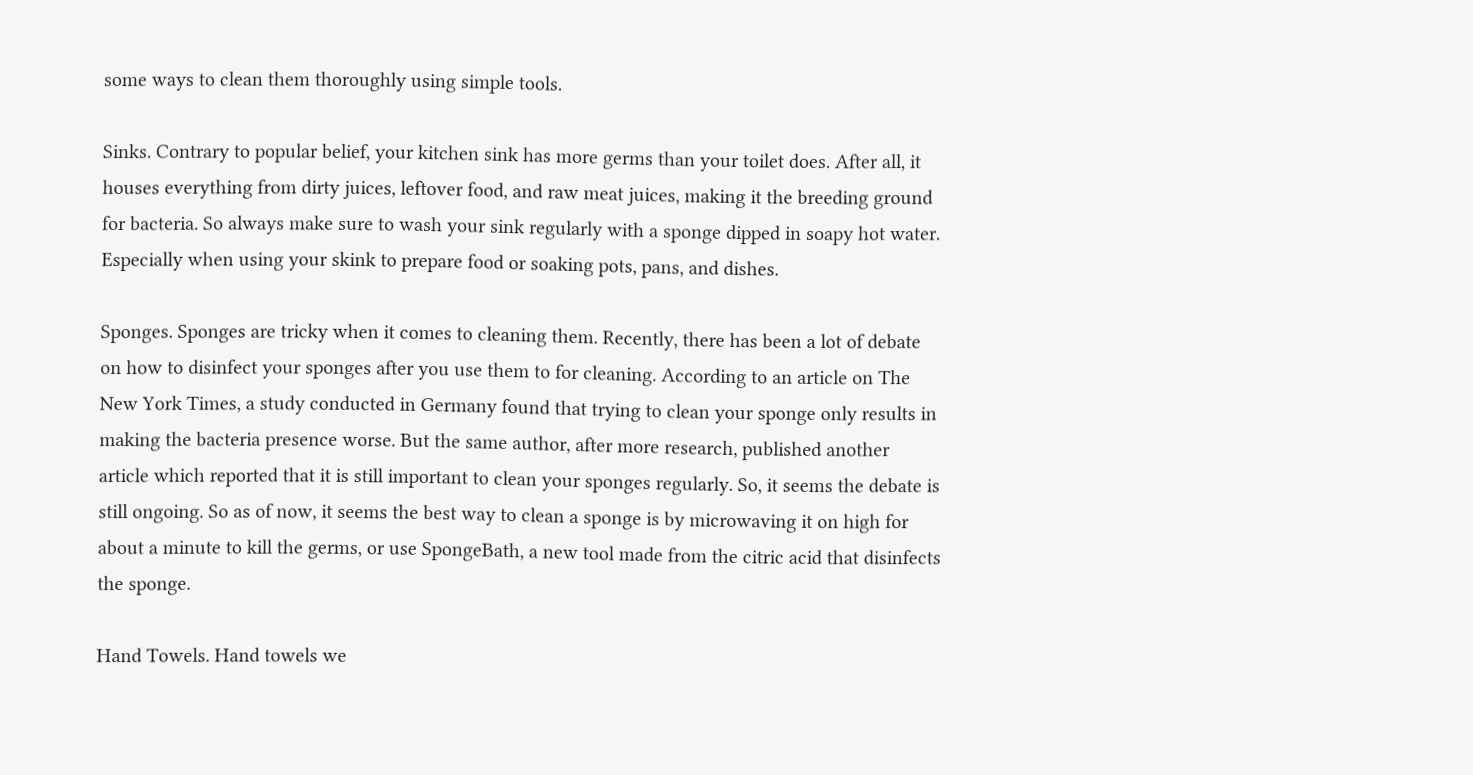some ways to clean them thoroughly using simple tools.

Sinks. Contrary to popular belief, your kitchen sink has more germs than your toilet does. After all, it houses everything from dirty juices, leftover food, and raw meat juices, making it the breeding ground for bacteria. So always make sure to wash your sink regularly with a sponge dipped in soapy hot water. Especially when using your skink to prepare food or soaking pots, pans, and dishes.

Sponges. Sponges are tricky when it comes to cleaning them. Recently, there has been a lot of debate on how to disinfect your sponges after you use them to for cleaning. According to an article on The New York Times, a study conducted in Germany found that trying to clean your sponge only results in making the bacteria presence worse. But the same author, after more research, published another article which reported that it is still important to clean your sponges regularly. So, it seems the debate is still ongoing. So as of now, it seems the best way to clean a sponge is by microwaving it on high for about a minute to kill the germs, or use SpongeBath, a new tool made from the citric acid that disinfects the sponge.

Hand Towels. Hand towels we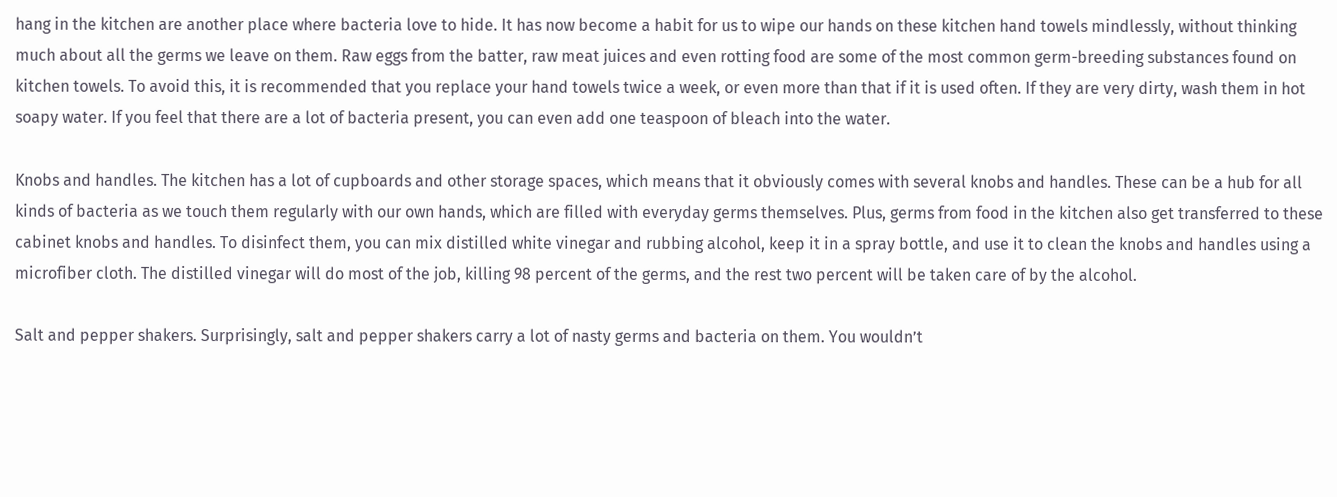hang in the kitchen are another place where bacteria love to hide. It has now become a habit for us to wipe our hands on these kitchen hand towels mindlessly, without thinking much about all the germs we leave on them. Raw eggs from the batter, raw meat juices and even rotting food are some of the most common germ-breeding substances found on kitchen towels. To avoid this, it is recommended that you replace your hand towels twice a week, or even more than that if it is used often. If they are very dirty, wash them in hot soapy water. If you feel that there are a lot of bacteria present, you can even add one teaspoon of bleach into the water.

Knobs and handles. The kitchen has a lot of cupboards and other storage spaces, which means that it obviously comes with several knobs and handles. These can be a hub for all kinds of bacteria as we touch them regularly with our own hands, which are filled with everyday germs themselves. Plus, germs from food in the kitchen also get transferred to these cabinet knobs and handles. To disinfect them, you can mix distilled white vinegar and rubbing alcohol, keep it in a spray bottle, and use it to clean the knobs and handles using a microfiber cloth. The distilled vinegar will do most of the job, killing 98 percent of the germs, and the rest two percent will be taken care of by the alcohol.

Salt and pepper shakers. Surprisingly, salt and pepper shakers carry a lot of nasty germs and bacteria on them. You wouldn’t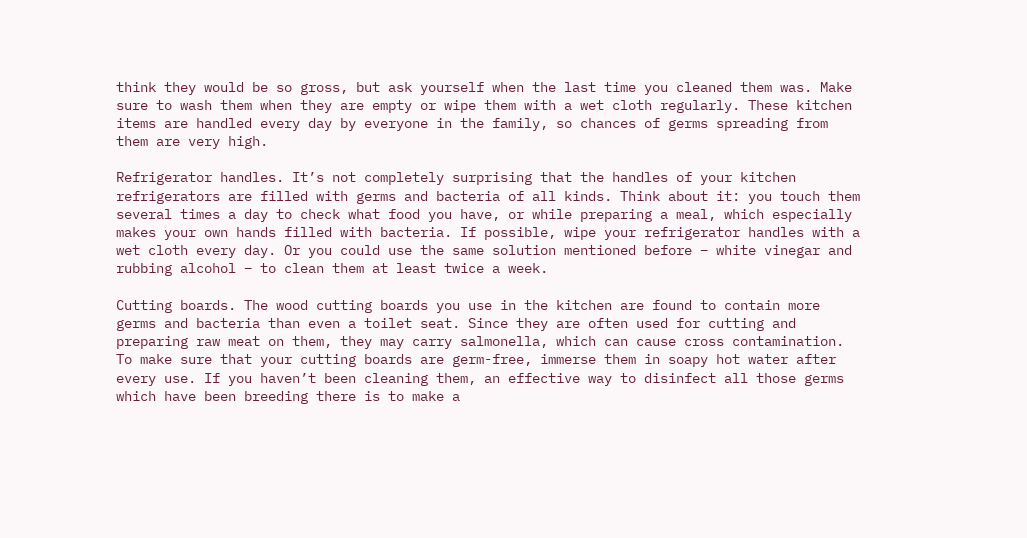think they would be so gross, but ask yourself when the last time you cleaned them was. Make sure to wash them when they are empty or wipe them with a wet cloth regularly. These kitchen items are handled every day by everyone in the family, so chances of germs spreading from them are very high.

Refrigerator handles. It’s not completely surprising that the handles of your kitchen refrigerators are filled with germs and bacteria of all kinds. Think about it: you touch them several times a day to check what food you have, or while preparing a meal, which especially makes your own hands filled with bacteria. If possible, wipe your refrigerator handles with a wet cloth every day. Or you could use the same solution mentioned before – white vinegar and rubbing alcohol – to clean them at least twice a week.

Cutting boards. The wood cutting boards you use in the kitchen are found to contain more germs and bacteria than even a toilet seat. Since they are often used for cutting and preparing raw meat on them, they may carry salmonella, which can cause cross contamination. To make sure that your cutting boards are germ-free, immerse them in soapy hot water after every use. If you haven’t been cleaning them, an effective way to disinfect all those germs which have been breeding there is to make a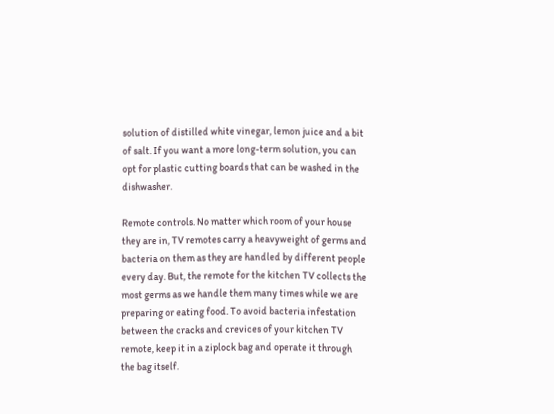solution of distilled white vinegar, lemon juice and a bit of salt. If you want a more long-term solution, you can opt for plastic cutting boards that can be washed in the dishwasher.

Remote controls. No matter which room of your house they are in, TV remotes carry a heavyweight of germs and bacteria on them as they are handled by different people every day. But, the remote for the kitchen TV collects the most germs as we handle them many times while we are preparing or eating food. To avoid bacteria infestation between the cracks and crevices of your kitchen TV remote, keep it in a ziplock bag and operate it through the bag itself.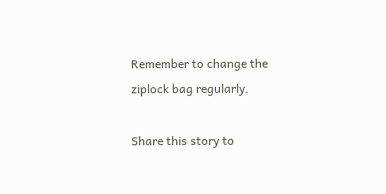Remember to change the ziplock bag regularly.

Share this story to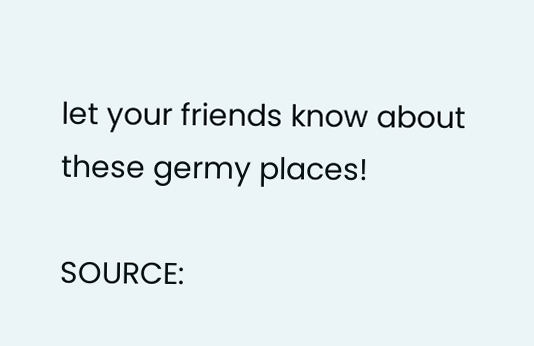let your friends know about these germy places!

SOURCE: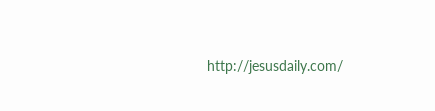http://jesusdaily.com/